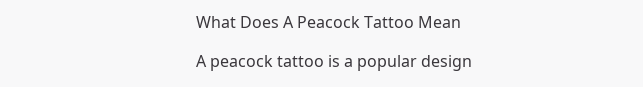What Does A Peacock Tattoo Mean

A peacock tattoo is a popular design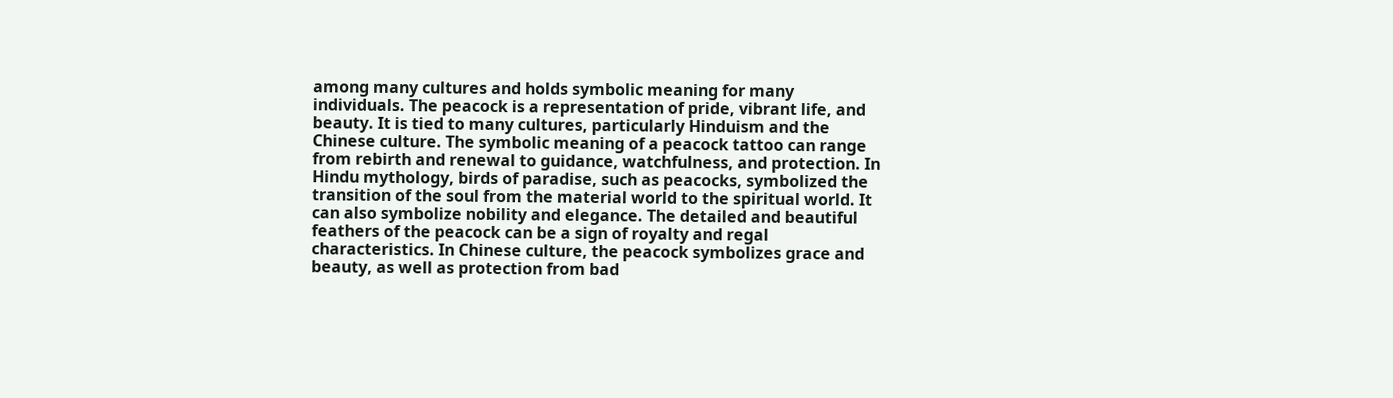among many cultures and holds symbolic meaning for many individuals. The peacock is a representation of pride, vibrant life, and beauty. It is tied to many cultures, particularly Hinduism and the Chinese culture. The symbolic meaning of a peacock tattoo can range from rebirth and renewal to guidance, watchfulness, and protection. In Hindu mythology, birds of paradise, such as peacocks, symbolized the transition of the soul from the material world to the spiritual world. It can also symbolize nobility and elegance. The detailed and beautiful feathers of the peacock can be a sign of royalty and regal characteristics. In Chinese culture, the peacock symbolizes grace and beauty, as well as protection from bad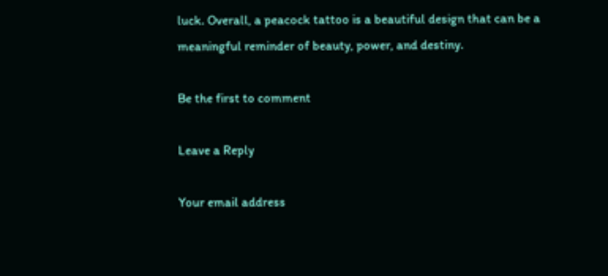luck. Overall, a peacock tattoo is a beautiful design that can be a meaningful reminder of beauty, power, and destiny.

Be the first to comment

Leave a Reply

Your email address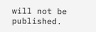will not be published.